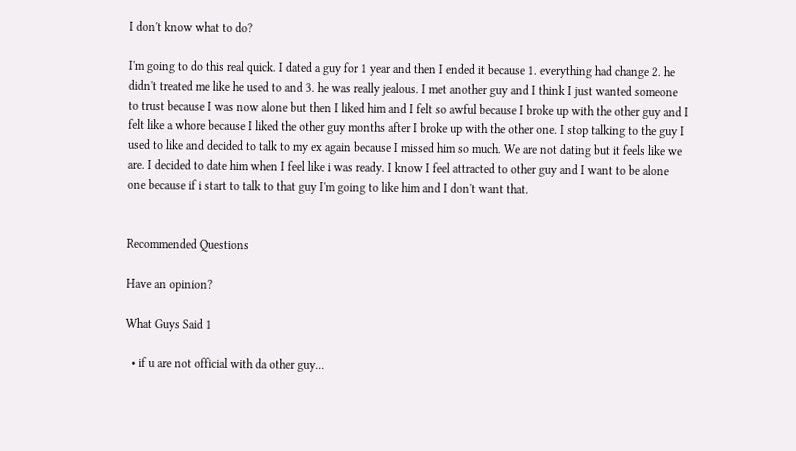I don't know what to do?

I'm going to do this real quick. I dated a guy for 1 year and then I ended it because 1. everything had change 2. he didn't treated me like he used to and 3. he was really jealous. I met another guy and I think I just wanted someone to trust because I was now alone but then I liked him and I felt so awful because I broke up with the other guy and I felt like a whore because I liked the other guy months after I broke up with the other one. I stop talking to the guy I used to like and decided to talk to my ex again because I missed him so much. We are not dating but it feels like we are. I decided to date him when I feel like i was ready. I know I feel attracted to other guy and I want to be alone one because if i start to talk to that guy I'm going to like him and I don't want that.


Recommended Questions

Have an opinion?

What Guys Said 1

  • if u are not official with da other guy...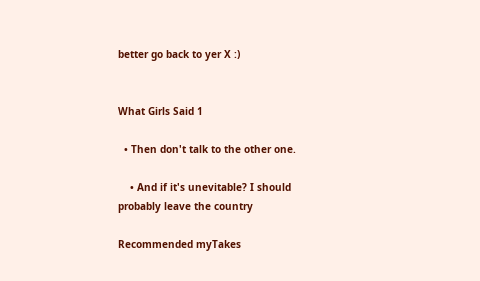better go back to yer X :)


What Girls Said 1

  • Then don't talk to the other one.

    • And if it's unevitable? I should probably leave the country

Recommended myTakes